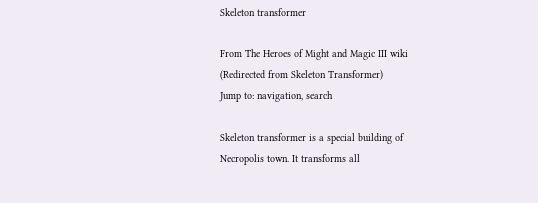Skeleton transformer

From The Heroes of Might and Magic III wiki
(Redirected from Skeleton Transformer)
Jump to: navigation, search

Skeleton transformer is a special building of Necropolis town. It transforms all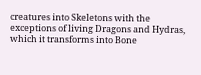creatures into Skeletons with the exceptions of living Dragons and Hydras, which it transforms into Bone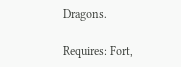Dragons.

Requires: Fort,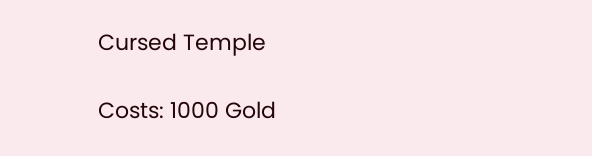Cursed Temple

Costs: 1000 Gold